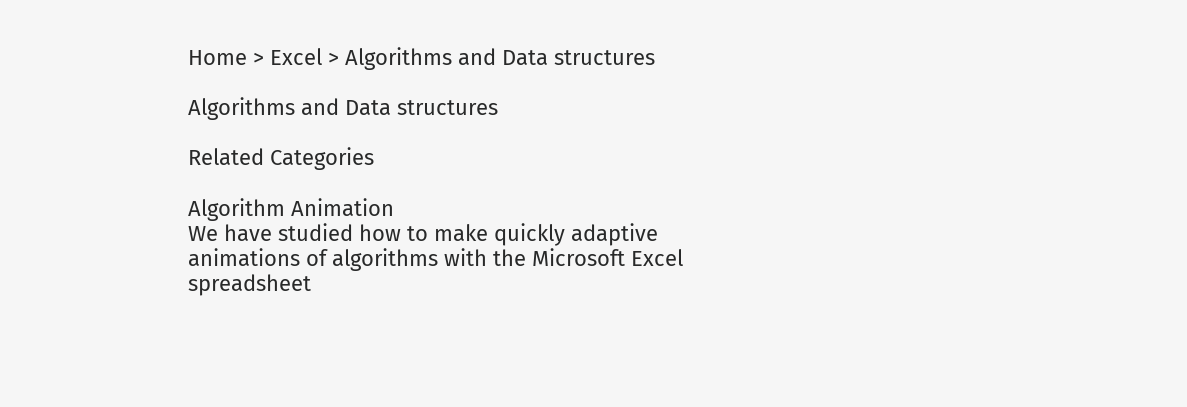Home > Excel > Algorithms and Data structures

Algorithms and Data structures

Related Categories

Algorithm Animation
We have studied how to make quickly adaptive animations of algorithms with the Microsoft Excel spreadsheet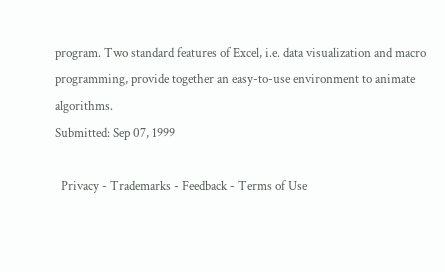program. Two standard features of Excel, i.e. data visualization and macro programming, provide together an easy-to-use environment to animate algorithms.
Submitted: Sep 07, 1999

  Privacy - Trademarks - Feedback - Terms of Use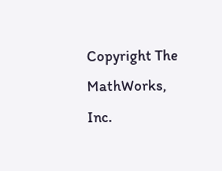Copyright The MathWorks, Inc.